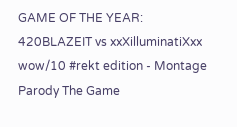GAME OF THE YEAR: 420BLAZEIT vs xxXilluminatiXxx wow/10 #rekt edition - Montage Parody The Game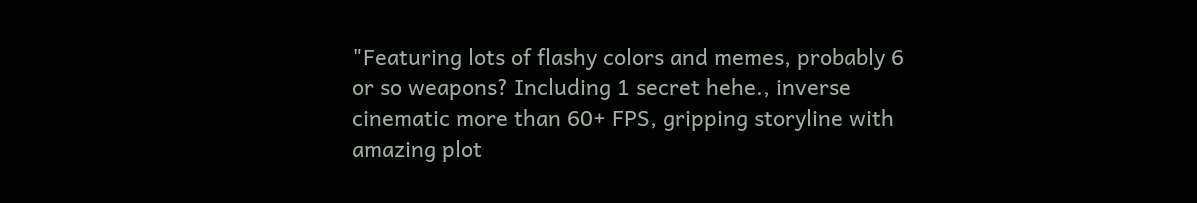"Featuring lots of flashy colors and memes, probably 6 or so weapons? Including 1 secret hehe., inverse cinematic more than 60+ FPS, gripping storyline with amazing plot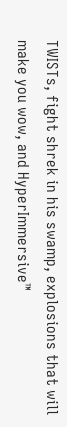TWISTs, fight shrek in his swamp, explosions that will make you wow, and HyperImmersive™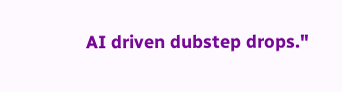AI driven dubstep drops."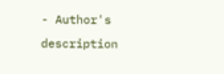- Author's description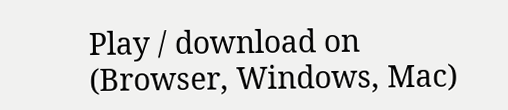Play / download on (Browser, Windows, Mac)